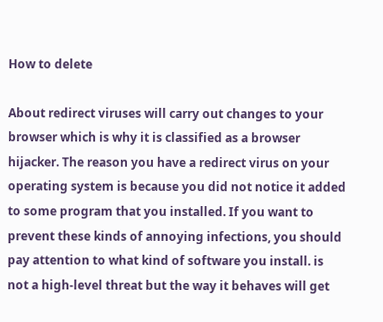How to delete

About redirect viruses will carry out changes to your browser which is why it is classified as a browser hijacker. The reason you have a redirect virus on your operating system is because you did not notice it added to some program that you installed. If you want to prevent these kinds of annoying infections, you should pay attention to what kind of software you install. is not a high-level threat but the way it behaves will get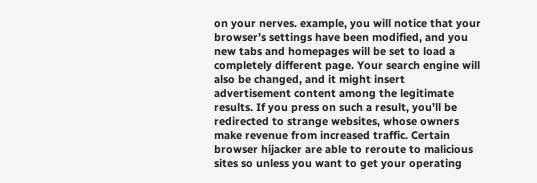on your nerves. example, you will notice that your browser’s settings have been modified, and you new tabs and homepages will be set to load a completely different page. Your search engine will also be changed, and it might insert advertisement content among the legitimate results. If you press on such a result, you’ll be redirected to strange websites, whose owners make revenue from increased traffic. Certain browser hijacker are able to reroute to malicious sites so unless you want to get your operating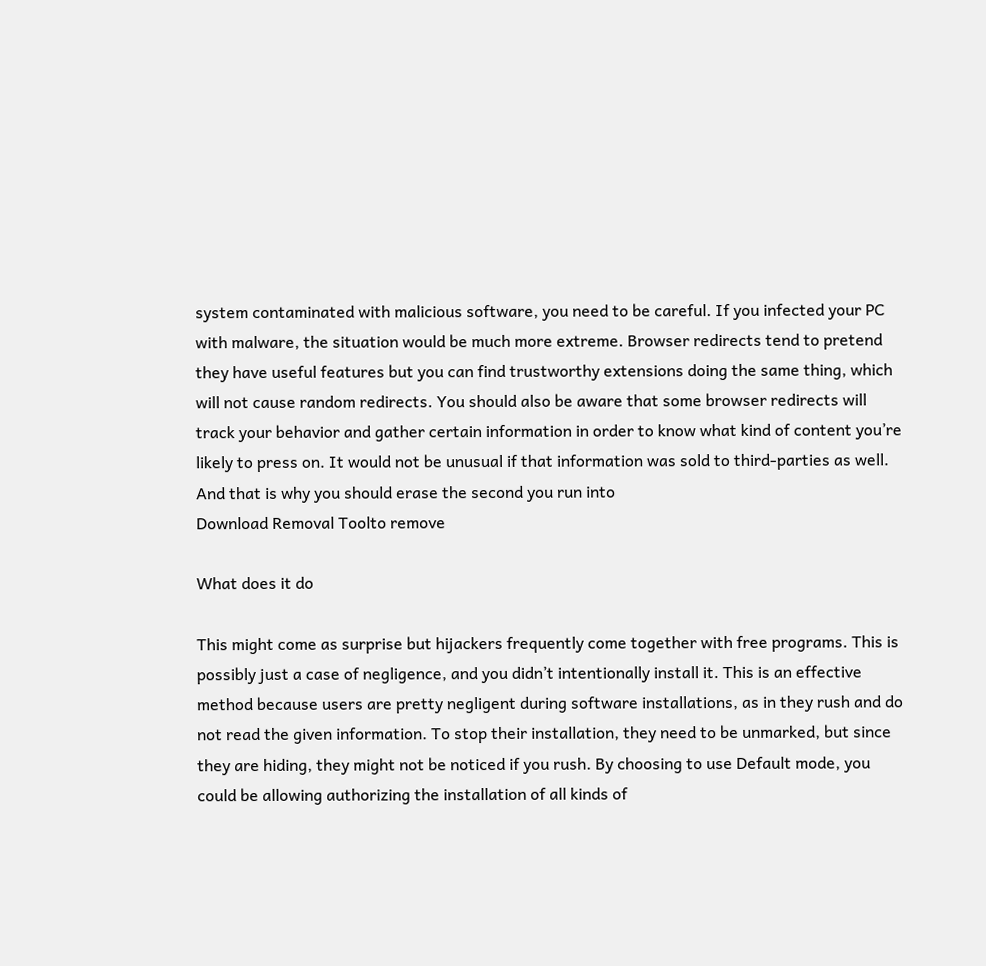system contaminated with malicious software, you need to be careful. If you infected your PC with malware, the situation would be much more extreme. Browser redirects tend to pretend they have useful features but you can find trustworthy extensions doing the same thing, which will not cause random redirects. You should also be aware that some browser redirects will track your behavior and gather certain information in order to know what kind of content you’re likely to press on. It would not be unusual if that information was sold to third-parties as well. And that is why you should erase the second you run into
Download Removal Toolto remove

What does it do

This might come as surprise but hijackers frequently come together with free programs. This is possibly just a case of negligence, and you didn’t intentionally install it. This is an effective method because users are pretty negligent during software installations, as in they rush and do not read the given information. To stop their installation, they need to be unmarked, but since they are hiding, they might not be noticed if you rush. By choosing to use Default mode, you could be allowing authorizing the installation of all kinds of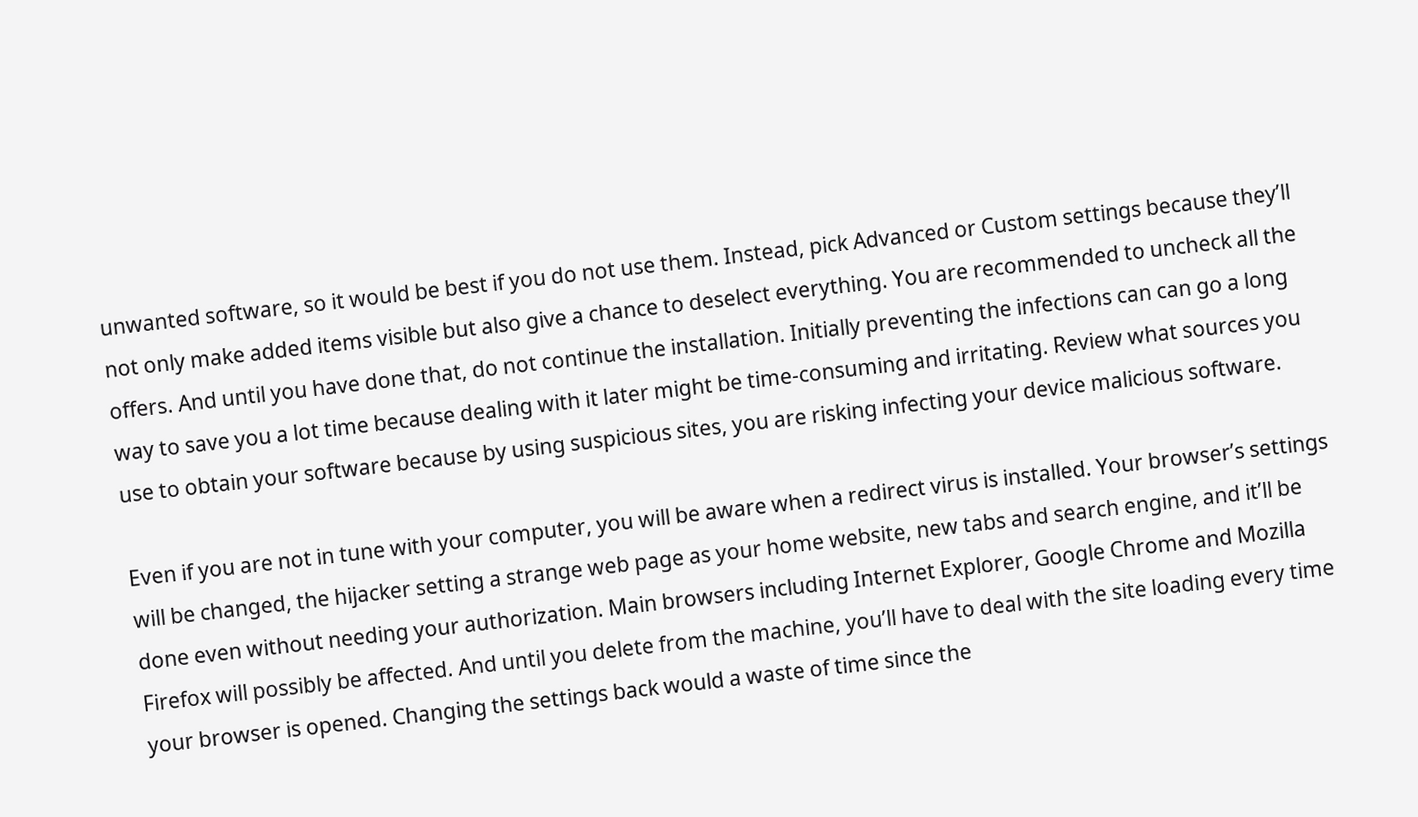unwanted software, so it would be best if you do not use them. Instead, pick Advanced or Custom settings because they’ll not only make added items visible but also give a chance to deselect everything. You are recommended to uncheck all the offers. And until you have done that, do not continue the installation. Initially preventing the infections can can go a long way to save you a lot time because dealing with it later might be time-consuming and irritating. Review what sources you use to obtain your software because by using suspicious sites, you are risking infecting your device malicious software.

Even if you are not in tune with your computer, you will be aware when a redirect virus is installed. Your browser’s settings will be changed, the hijacker setting a strange web page as your home website, new tabs and search engine, and it’ll be done even without needing your authorization. Main browsers including Internet Explorer, Google Chrome and Mozilla Firefox will possibly be affected. And until you delete from the machine, you’ll have to deal with the site loading every time your browser is opened. Changing the settings back would a waste of time since the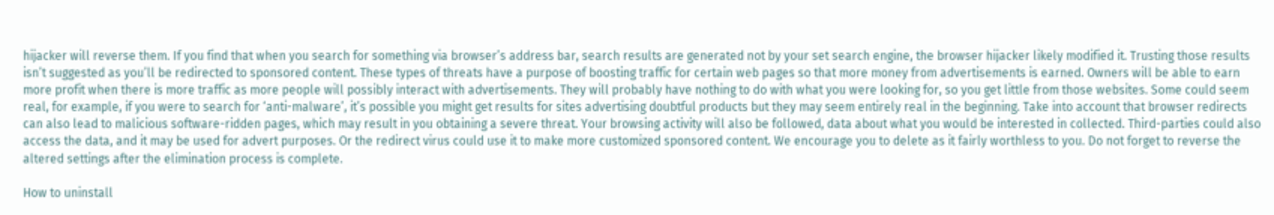hijacker will reverse them. If you find that when you search for something via browser’s address bar, search results are generated not by your set search engine, the browser hijacker likely modified it. Trusting those results isn’t suggested as you’ll be redirected to sponsored content. These types of threats have a purpose of boosting traffic for certain web pages so that more money from advertisements is earned. Owners will be able to earn more profit when there is more traffic as more people will possibly interact with advertisements. They will probably have nothing to do with what you were looking for, so you get little from those websites. Some could seem real, for example, if you were to search for ‘anti-malware’, it’s possible you might get results for sites advertising doubtful products but they may seem entirely real in the beginning. Take into account that browser redirects can also lead to malicious software-ridden pages, which may result in you obtaining a severe threat. Your browsing activity will also be followed, data about what you would be interested in collected. Third-parties could also access the data, and it may be used for advert purposes. Or the redirect virus could use it to make more customized sponsored content. We encourage you to delete as it fairly worthless to you. Do not forget to reverse the altered settings after the elimination process is complete.

How to uninstall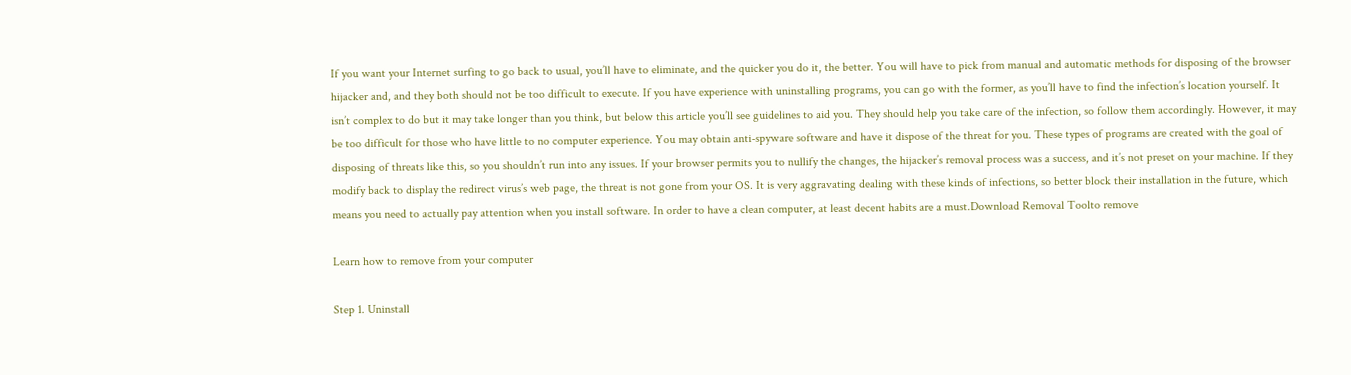If you want your Internet surfing to go back to usual, you’ll have to eliminate, and the quicker you do it, the better. You will have to pick from manual and automatic methods for disposing of the browser hijacker and, and they both should not be too difficult to execute. If you have experience with uninstalling programs, you can go with the former, as you’ll have to find the infection’s location yourself. It isn’t complex to do but it may take longer than you think, but below this article you’ll see guidelines to aid you. They should help you take care of the infection, so follow them accordingly. However, it may be too difficult for those who have little to no computer experience. You may obtain anti-spyware software and have it dispose of the threat for you. These types of programs are created with the goal of disposing of threats like this, so you shouldn’t run into any issues. If your browser permits you to nullify the changes, the hijacker’s removal process was a success, and it’s not preset on your machine. If they modify back to display the redirect virus’s web page, the threat is not gone from your OS. It is very aggravating dealing with these kinds of infections, so better block their installation in the future, which means you need to actually pay attention when you install software. In order to have a clean computer, at least decent habits are a must.Download Removal Toolto remove

Learn how to remove from your computer

Step 1. Uninstall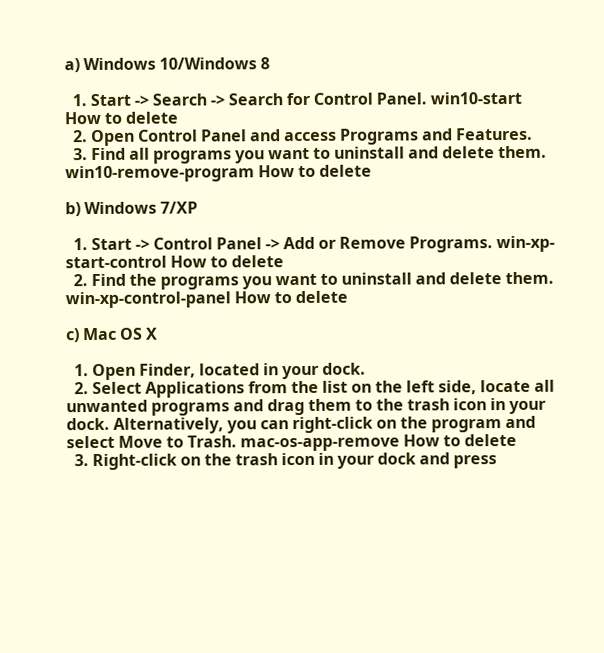a) Windows 10/Windows 8

  1. Start -> Search -> Search for Control Panel. win10-start How to delete
  2. Open Control Panel and access Programs and Features.
  3. Find all programs you want to uninstall and delete them. win10-remove-program How to delete

b) Windows 7/XP

  1. Start -> Control Panel -> Add or Remove Programs. win-xp-start-control How to delete
  2. Find the programs you want to uninstall and delete them. win-xp-control-panel How to delete

c) Mac OS X

  1. Open Finder, located in your dock.
  2. Select Applications from the list on the left side, locate all unwanted programs and drag them to the trash icon in your dock. Alternatively, you can right-click on the program and select Move to Trash. mac-os-app-remove How to delete
  3. Right-click on the trash icon in your dock and press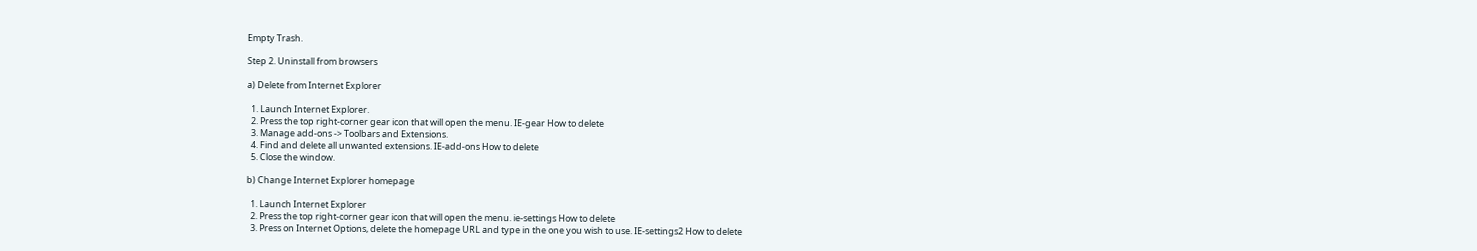Empty Trash.

Step 2. Uninstall from browsers

a) Delete from Internet Explorer

  1. Launch Internet Explorer.
  2. Press the top right-corner gear icon that will open the menu. IE-gear How to delete
  3. Manage add-ons -> Toolbars and Extensions.
  4. Find and delete all unwanted extensions. IE-add-ons How to delete
  5. Close the window.

b) Change Internet Explorer homepage

  1. Launch Internet Explorer
  2. Press the top right-corner gear icon that will open the menu. ie-settings How to delete
  3. Press on Internet Options, delete the homepage URL and type in the one you wish to use. IE-settings2 How to delete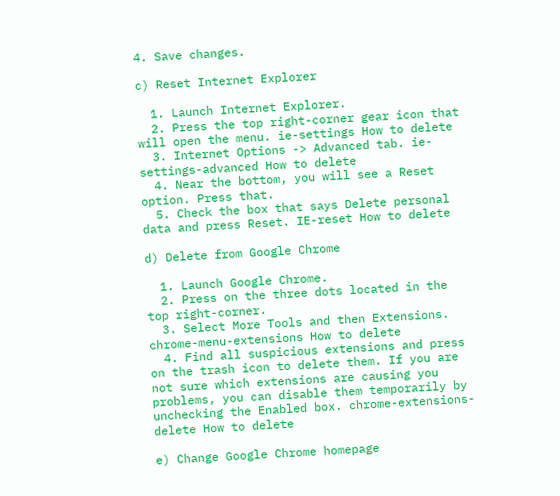4. Save changes.

c) Reset Internet Explorer

  1. Launch Internet Explorer.
  2. Press the top right-corner gear icon that will open the menu. ie-settings How to delete
  3. Internet Options -> Advanced tab. ie-settings-advanced How to delete
  4. Near the bottom, you will see a Reset option. Press that.
  5. Check the box that says Delete personal data and press Reset. IE-reset How to delete

d) Delete from Google Chrome

  1. Launch Google Chrome.
  2. Press on the three dots located in the top right-corner.
  3. Select More Tools and then Extensions. chrome-menu-extensions How to delete
  4. Find all suspicious extensions and press on the trash icon to delete them. If you are not sure which extensions are causing you problems, you can disable them temporarily by unchecking the Enabled box. chrome-extensions-delete How to delete

e) Change Google Chrome homepage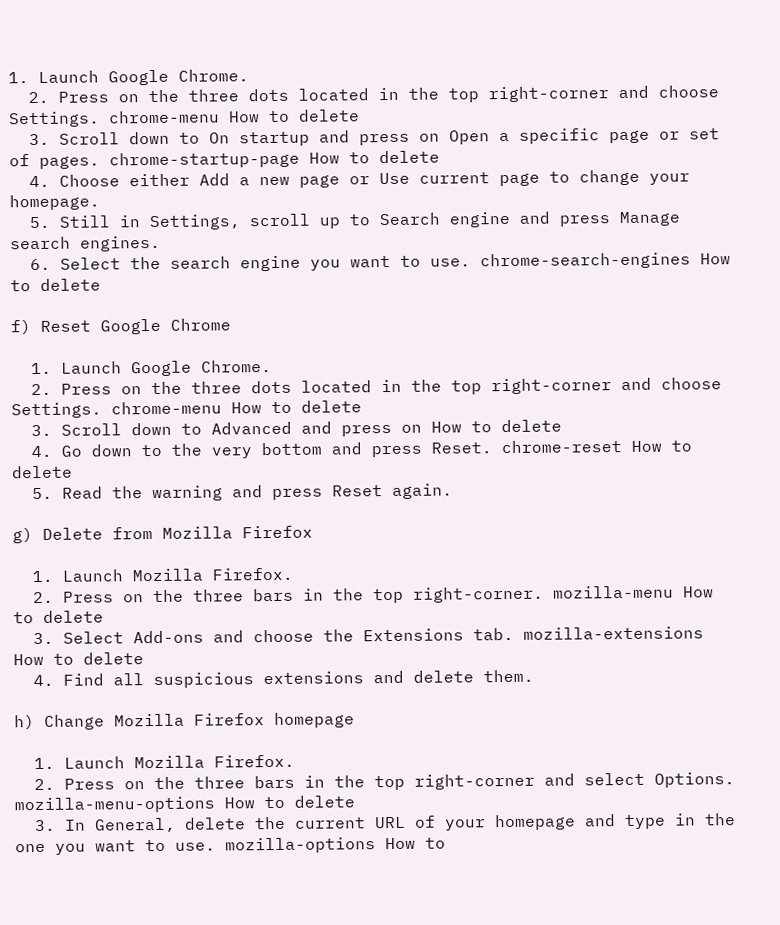1. Launch Google Chrome.
  2. Press on the three dots located in the top right-corner and choose Settings. chrome-menu How to delete
  3. Scroll down to On startup and press on Open a specific page or set of pages. chrome-startup-page How to delete
  4. Choose either Add a new page or Use current page to change your homepage.
  5. Still in Settings, scroll up to Search engine and press Manage search engines.
  6. Select the search engine you want to use. chrome-search-engines How to delete

f) Reset Google Chrome

  1. Launch Google Chrome.
  2. Press on the three dots located in the top right-corner and choose Settings. chrome-menu How to delete
  3. Scroll down to Advanced and press on How to delete
  4. Go down to the very bottom and press Reset. chrome-reset How to delete
  5. Read the warning and press Reset again.

g) Delete from Mozilla Firefox

  1. Launch Mozilla Firefox.
  2. Press on the three bars in the top right-corner. mozilla-menu How to delete
  3. Select Add-ons and choose the Extensions tab. mozilla-extensions How to delete
  4. Find all suspicious extensions and delete them.

h) Change Mozilla Firefox homepage

  1. Launch Mozilla Firefox.
  2. Press on the three bars in the top right-corner and select Options. mozilla-menu-options How to delete
  3. In General, delete the current URL of your homepage and type in the one you want to use. mozilla-options How to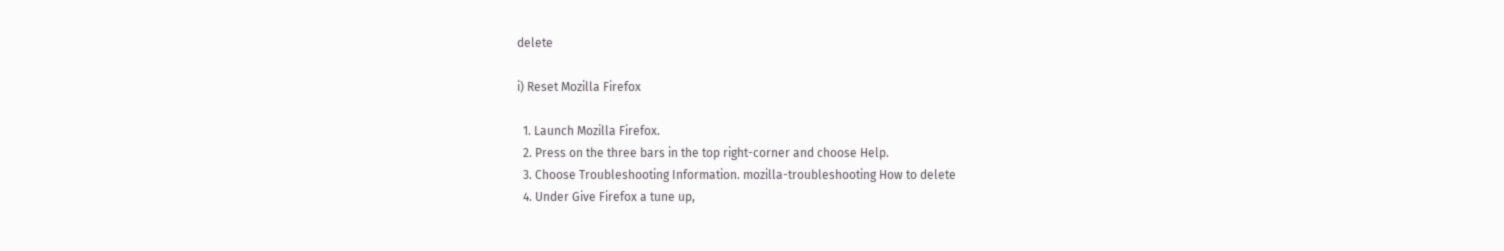delete

i) Reset Mozilla Firefox

  1. Launch Mozilla Firefox.
  2. Press on the three bars in the top right-corner and choose Help.
  3. Choose Troubleshooting Information. mozilla-troubleshooting How to delete
  4. Under Give Firefox a tune up,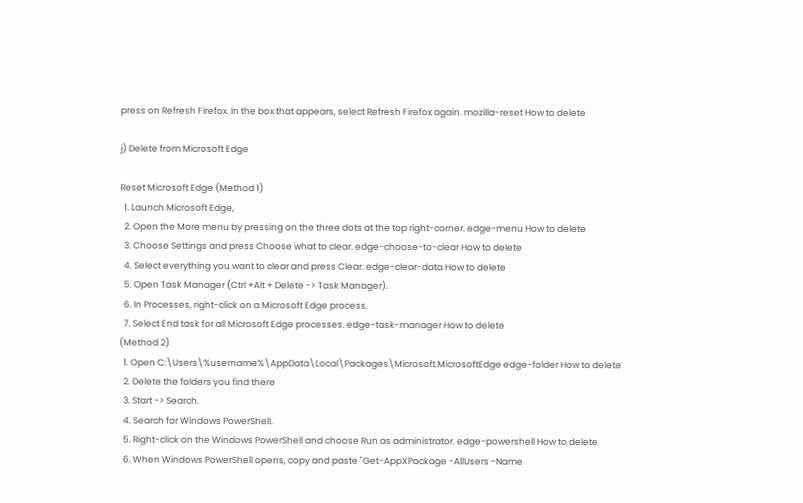press on Refresh Firefox. In the box that appears, select Refresh Firefox again. mozilla-reset How to delete

j) Delete from Microsoft Edge

Reset Microsoft Edge (Method 1)
  1. Launch Microsoft Edge,
  2. Open the More menu by pressing on the three dots at the top right-corner. edge-menu How to delete
  3. Choose Settings and press Choose what to clear. edge-choose-to-clear How to delete
  4. Select everything you want to clear and press Clear. edge-clear-data How to delete
  5. Open Task Manager (Ctrl +Alt + Delete -> Task Manager).
  6. In Processes, right-click on a Microsoft Edge process.
  7. Select End task for all Microsoft Edge processes. edge-task-manager How to delete
(Method 2)
  1. Open C:\Users\%username%\AppData\Local\Packages\Microsoft.MicrosoftEdge edge-folder How to delete
  2. Delete the folders you find there
  3. Start -> Search.
  4. Search for Windows PowerShell.
  5. Right-click on the Windows PowerShell and choose Run as administrator. edge-powershell How to delete
  6. When Windows PowerShell opens, copy and paste "Get-AppXPackage -AllUsers -Name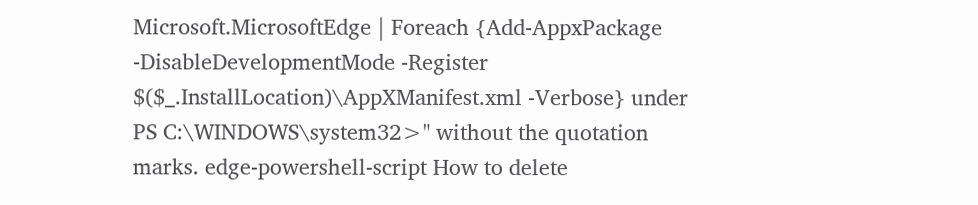Microsoft.MicrosoftEdge | Foreach {Add-AppxPackage -DisableDevelopmentMode -Register $($_.InstallLocation)\AppXManifest.xml -Verbose} under PS C:\WINDOWS\system32>" without the quotation marks. edge-powershell-script How to delete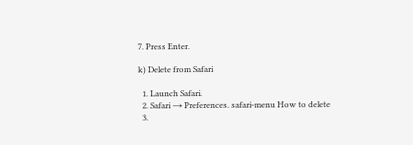7. Press Enter.

k) Delete from Safari

  1. Launch Safari.
  2. Safari → Preferences. safari-menu How to delete
  3.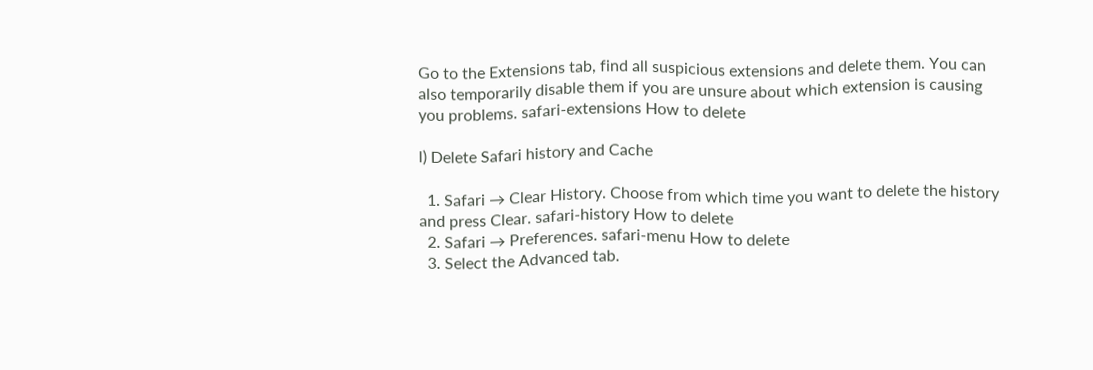Go to the Extensions tab, find all suspicious extensions and delete them. You can also temporarily disable them if you are unsure about which extension is causing you problems. safari-extensions How to delete

l) Delete Safari history and Cache

  1. Safari → Clear History. Choose from which time you want to delete the history and press Clear. safari-history How to delete
  2. Safari → Preferences. safari-menu How to delete
  3. Select the Advanced tab.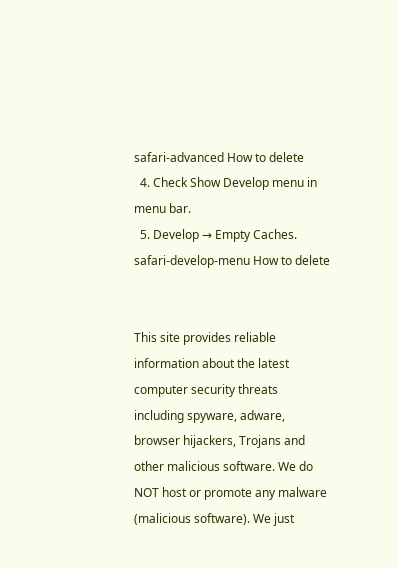safari-advanced How to delete
  4. Check Show Develop menu in menu bar.
  5. Develop → Empty Caches. safari-develop-menu How to delete


This site provides reliable information about the latest computer security threats including spyware, adware, browser hijackers, Trojans and other malicious software. We do NOT host or promote any malware (malicious software). We just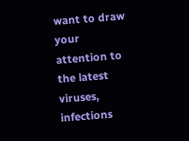want to draw your attention to the latest viruses, infections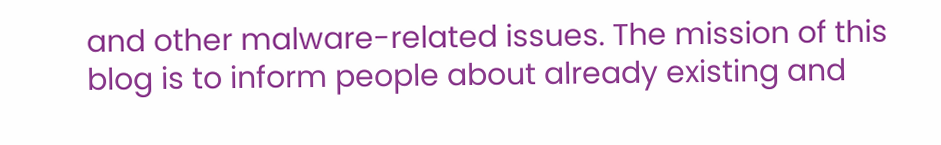and other malware-related issues. The mission of this blog is to inform people about already existing and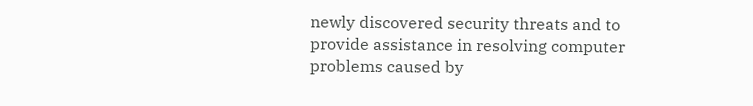newly discovered security threats and to provide assistance in resolving computer problems caused by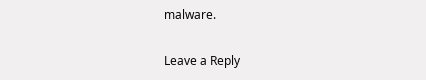malware.

Leave a Reply